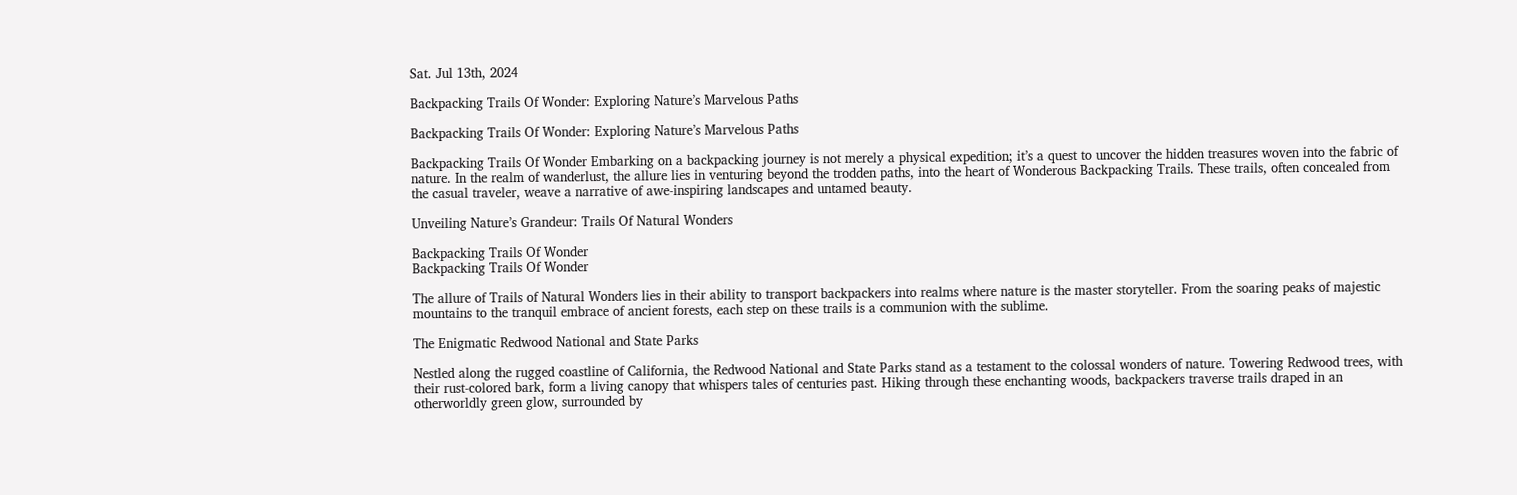Sat. Jul 13th, 2024

Backpacking Trails Of Wonder: Exploring Nature’s Marvelous Paths

Backpacking Trails Of Wonder: Exploring Nature’s Marvelous Paths

Backpacking Trails Of Wonder Embarking on a backpacking journey is not merely a physical expedition; it’s a quest to uncover the hidden treasures woven into the fabric of nature. In the realm of wanderlust, the allure lies in venturing beyond the trodden paths, into the heart of Wonderous Backpacking Trails. These trails, often concealed from the casual traveler, weave a narrative of awe-inspiring landscapes and untamed beauty.

Unveiling Nature’s Grandeur: Trails Of Natural Wonders

Backpacking Trails Of Wonder
Backpacking Trails Of Wonder

The allure of Trails of Natural Wonders lies in their ability to transport backpackers into realms where nature is the master storyteller. From the soaring peaks of majestic mountains to the tranquil embrace of ancient forests, each step on these trails is a communion with the sublime.

The Enigmatic Redwood National and State Parks

Nestled along the rugged coastline of California, the Redwood National and State Parks stand as a testament to the colossal wonders of nature. Towering Redwood trees, with their rust-colored bark, form a living canopy that whispers tales of centuries past. Hiking through these enchanting woods, backpackers traverse trails draped in an otherworldly green glow, surrounded by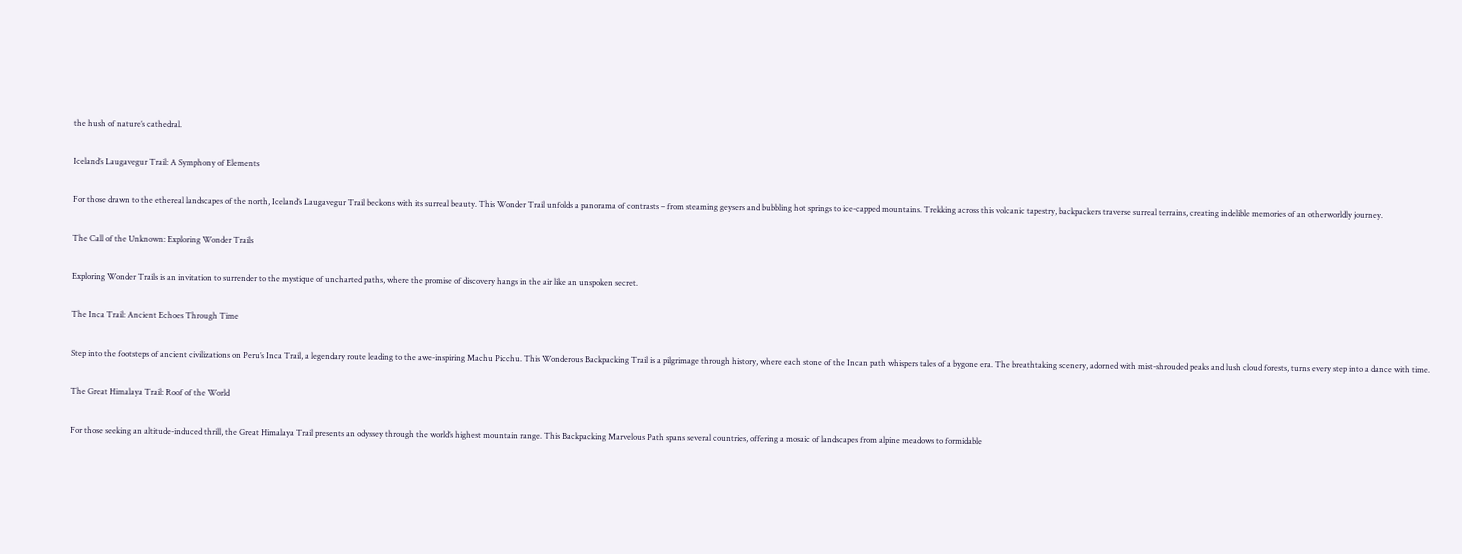the hush of nature’s cathedral.

Iceland’s Laugavegur Trail: A Symphony of Elements

For those drawn to the ethereal landscapes of the north, Iceland’s Laugavegur Trail beckons with its surreal beauty. This Wonder Trail unfolds a panorama of contrasts – from steaming geysers and bubbling hot springs to ice-capped mountains. Trekking across this volcanic tapestry, backpackers traverse surreal terrains, creating indelible memories of an otherworldly journey.

The Call of the Unknown: Exploring Wonder Trails

Exploring Wonder Trails is an invitation to surrender to the mystique of uncharted paths, where the promise of discovery hangs in the air like an unspoken secret.

The Inca Trail: Ancient Echoes Through Time

Step into the footsteps of ancient civilizations on Peru’s Inca Trail, a legendary route leading to the awe-inspiring Machu Picchu. This Wonderous Backpacking Trail is a pilgrimage through history, where each stone of the Incan path whispers tales of a bygone era. The breathtaking scenery, adorned with mist-shrouded peaks and lush cloud forests, turns every step into a dance with time.

The Great Himalaya Trail: Roof of the World

For those seeking an altitude-induced thrill, the Great Himalaya Trail presents an odyssey through the world’s highest mountain range. This Backpacking Marvelous Path spans several countries, offering a mosaic of landscapes from alpine meadows to formidable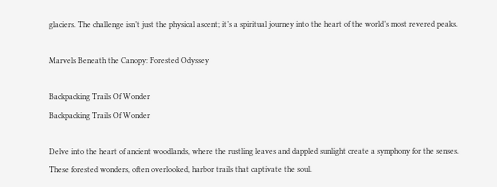glaciers. The challenge isn’t just the physical ascent; it’s a spiritual journey into the heart of the world’s most revered peaks.

Marvels Beneath the Canopy: Forested Odyssey

Backpacking Trails Of Wonder
Backpacking Trails Of Wonder

Delve into the heart of ancient woodlands, where the rustling leaves and dappled sunlight create a symphony for the senses. These forested wonders, often overlooked, harbor trails that captivate the soul.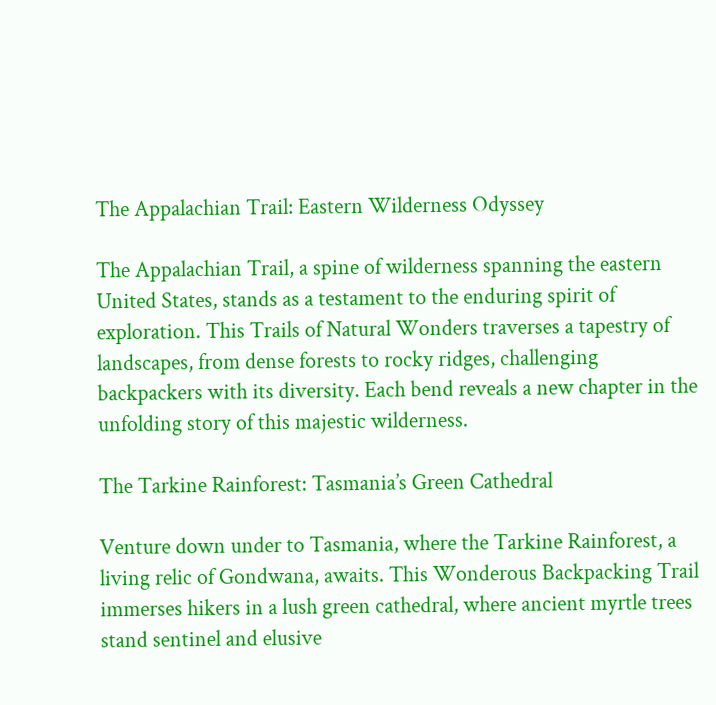The Appalachian Trail: Eastern Wilderness Odyssey

The Appalachian Trail, a spine of wilderness spanning the eastern United States, stands as a testament to the enduring spirit of exploration. This Trails of Natural Wonders traverses a tapestry of landscapes, from dense forests to rocky ridges, challenging backpackers with its diversity. Each bend reveals a new chapter in the unfolding story of this majestic wilderness.

The Tarkine Rainforest: Tasmania’s Green Cathedral

Venture down under to Tasmania, where the Tarkine Rainforest, a living relic of Gondwana, awaits. This Wonderous Backpacking Trail immerses hikers in a lush green cathedral, where ancient myrtle trees stand sentinel and elusive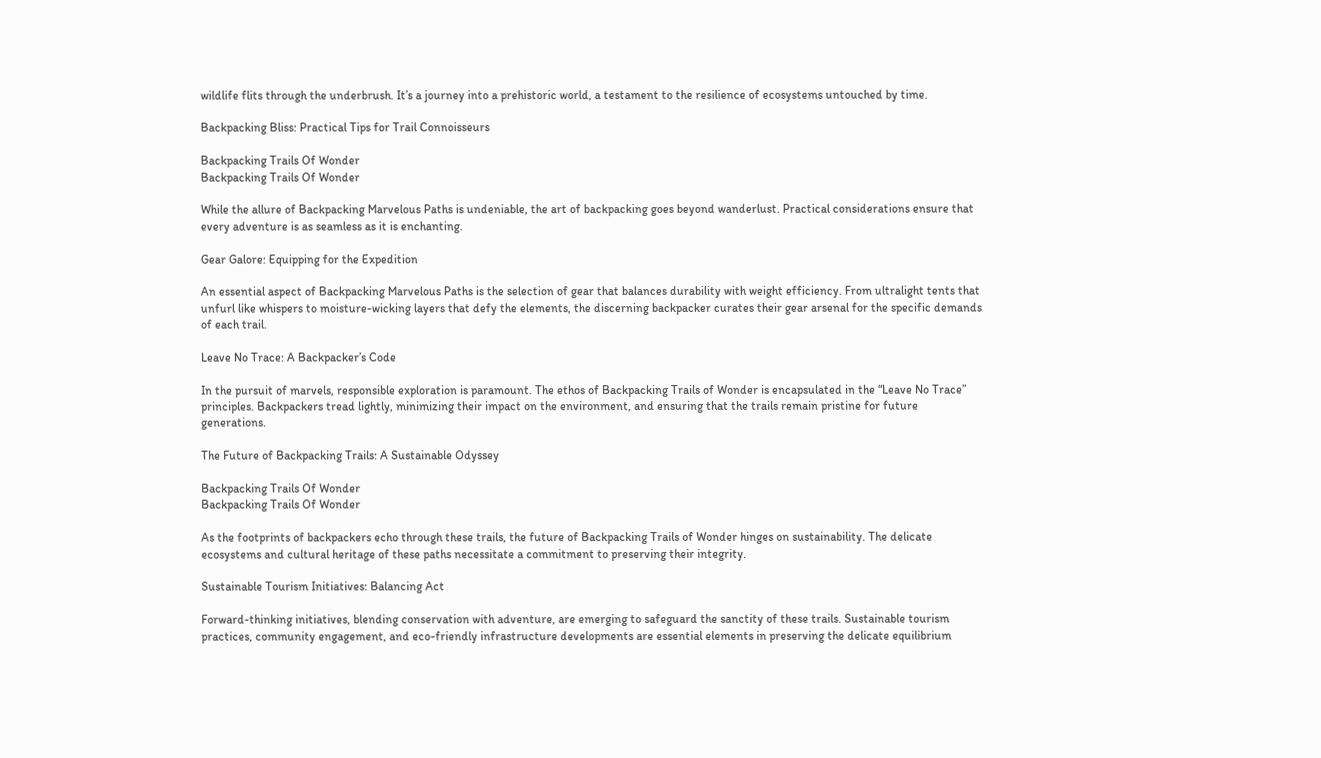wildlife flits through the underbrush. It’s a journey into a prehistoric world, a testament to the resilience of ecosystems untouched by time.

Backpacking Bliss: Practical Tips for Trail Connoisseurs

Backpacking Trails Of Wonder
Backpacking Trails Of Wonder

While the allure of Backpacking Marvelous Paths is undeniable, the art of backpacking goes beyond wanderlust. Practical considerations ensure that every adventure is as seamless as it is enchanting.

Gear Galore: Equipping for the Expedition

An essential aspect of Backpacking Marvelous Paths is the selection of gear that balances durability with weight efficiency. From ultralight tents that unfurl like whispers to moisture-wicking layers that defy the elements, the discerning backpacker curates their gear arsenal for the specific demands of each trail.

Leave No Trace: A Backpacker’s Code

In the pursuit of marvels, responsible exploration is paramount. The ethos of Backpacking Trails of Wonder is encapsulated in the “Leave No Trace” principles. Backpackers tread lightly, minimizing their impact on the environment, and ensuring that the trails remain pristine for future generations.

The Future of Backpacking Trails: A Sustainable Odyssey

Backpacking Trails Of Wonder
Backpacking Trails Of Wonder

As the footprints of backpackers echo through these trails, the future of Backpacking Trails of Wonder hinges on sustainability. The delicate ecosystems and cultural heritage of these paths necessitate a commitment to preserving their integrity.

Sustainable Tourism Initiatives: Balancing Act

Forward-thinking initiatives, blending conservation with adventure, are emerging to safeguard the sanctity of these trails. Sustainable tourism practices, community engagement, and eco-friendly infrastructure developments are essential elements in preserving the delicate equilibrium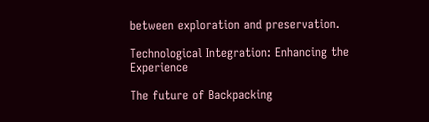between exploration and preservation.

Technological Integration: Enhancing the Experience

The future of Backpacking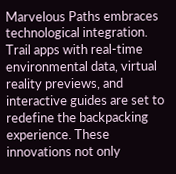Marvelous Paths embraces technological integration. Trail apps with real-time environmental data, virtual reality previews, and interactive guides are set to redefine the backpacking experience. These innovations not only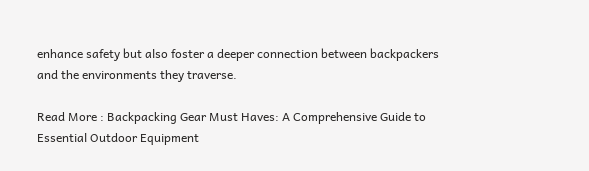enhance safety but also foster a deeper connection between backpackers and the environments they traverse.

Read More : Backpacking Gear Must Haves: A Comprehensive Guide to Essential Outdoor Equipment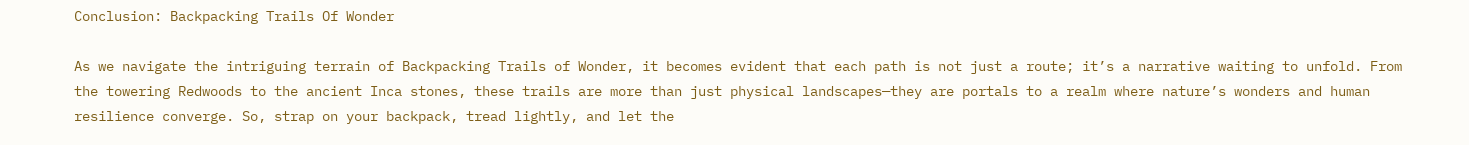Conclusion: Backpacking Trails Of Wonder

As we navigate the intriguing terrain of Backpacking Trails of Wonder, it becomes evident that each path is not just a route; it’s a narrative waiting to unfold. From the towering Redwoods to the ancient Inca stones, these trails are more than just physical landscapes—they are portals to a realm where nature’s wonders and human resilience converge. So, strap on your backpack, tread lightly, and let the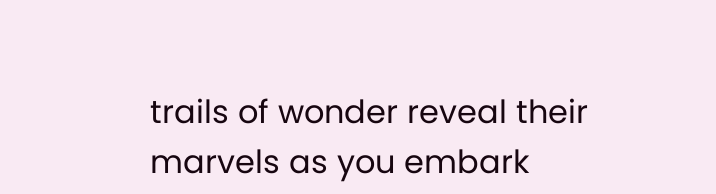trails of wonder reveal their marvels as you embark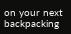on your next backpacking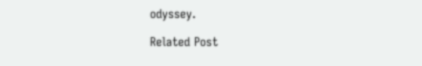odyssey.

Related Post